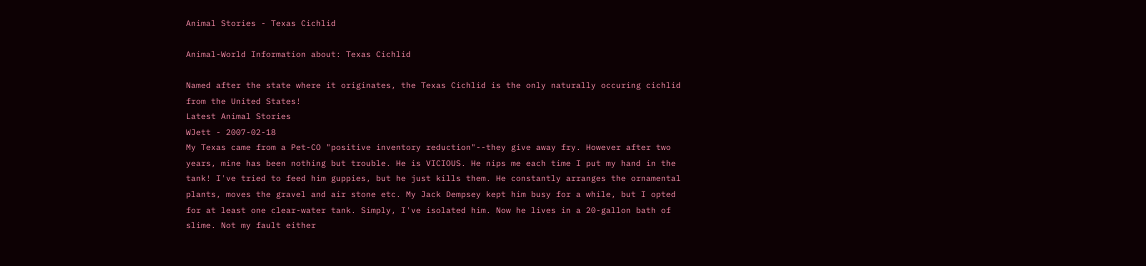Animal Stories - Texas Cichlid

Animal-World Information about: Texas Cichlid

Named after the state where it originates, the Texas Cichlid is the only naturally occuring cichlid from the United States!
Latest Animal Stories
WJett - 2007-02-18
My Texas came from a Pet-CO "positive inventory reduction"--they give away fry. However after two years, mine has been nothing but trouble. He is VICIOUS. He nips me each time I put my hand in the tank! I've tried to feed him guppies, but he just kills them. He constantly arranges the ornamental plants, moves the gravel and air stone etc. My Jack Dempsey kept him busy for a while, but I opted for at least one clear-water tank. Simply, I've isolated him. Now he lives in a 20-gallon bath of slime. Not my fault either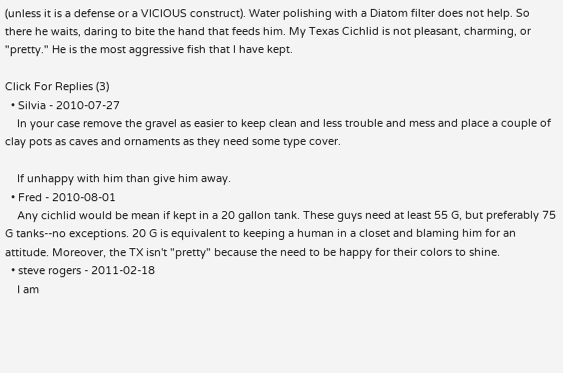(unless it is a defense or a VICIOUS construct). Water polishing with a Diatom filter does not help. So there he waits, daring to bite the hand that feeds him. My Texas Cichlid is not pleasant, charming, or "pretty." He is the most aggressive fish that I have kept.

Click For Replies (3)
  • Silvia - 2010-07-27
    In your case remove the gravel as easier to keep clean and less trouble and mess and place a couple of clay pots as caves and ornaments as they need some type cover.

    If unhappy with him than give him away.
  • Fred - 2010-08-01
    Any cichlid would be mean if kept in a 20 gallon tank. These guys need at least 55 G, but preferably 75 G tanks--no exceptions. 20 G is equivalent to keeping a human in a closet and blaming him for an attitude. Moreover, the TX isn't "pretty" because the need to be happy for their colors to shine.
  • steve rogers - 2011-02-18
    I am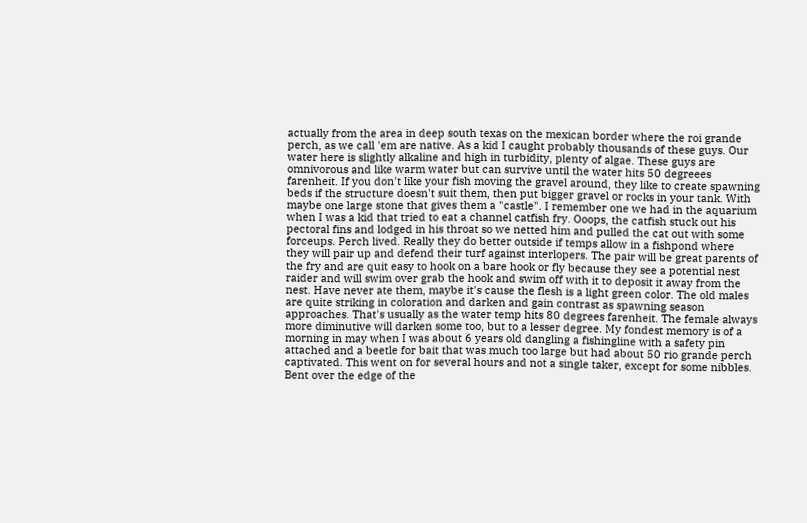actually from the area in deep south texas on the mexican border where the roi grande perch, as we call 'em are native. As a kid I caught probably thousands of these guys. Our water here is slightly alkaline and high in turbidity, plenty of algae. These guys are omnivorous and like warm water but can survive until the water hits 50 degreees farenheit. If you don't like your fish moving the gravel around, they like to create spawning beds if the structure doesn't suit them, then put bigger gravel or rocks in your tank. With maybe one large stone that gives them a "castle". I remember one we had in the aquarium when I was a kid that tried to eat a channel catfish fry. Ooops, the catfish stuck out his pectoral fins and lodged in his throat so we netted him and pulled the cat out with some forceups. Perch lived. Really they do better outside if temps allow in a fishpond where they will pair up and defend their turf against interlopers. The pair will be great parents of the fry and are quit easy to hook on a bare hook or fly because they see a potential nest raider and will swim over grab the hook and swim off with it to deposit it away from the nest. Have never ate them, maybe it's cause the flesh is a light green color. The old males are quite striking in coloration and darken and gain contrast as spawning season approaches. That's usually as the water temp hits 80 degrees farenheit. The female always more diminutive will darken some too, but to a lesser degree. My fondest memory is of a morning in may when I was about 6 years old dangling a fishingline with a safety pin attached and a beetle for bait that was much too large but had about 50 rio grande perch captivated. This went on for several hours and not a single taker, except for some nibbles. Bent over the edge of the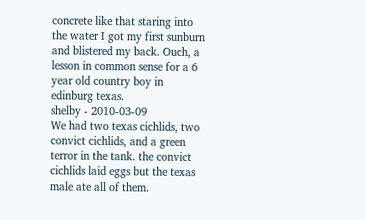concrete like that staring into the water I got my first sunburn and blistered my back. Ouch, a lesson in common sense for a 6 year old country boy in edinburg texas.
shelby - 2010-03-09
We had two texas cichlids, two convict cichlids, and a green terror in the tank. the convict cichlids laid eggs but the texas male ate all of them.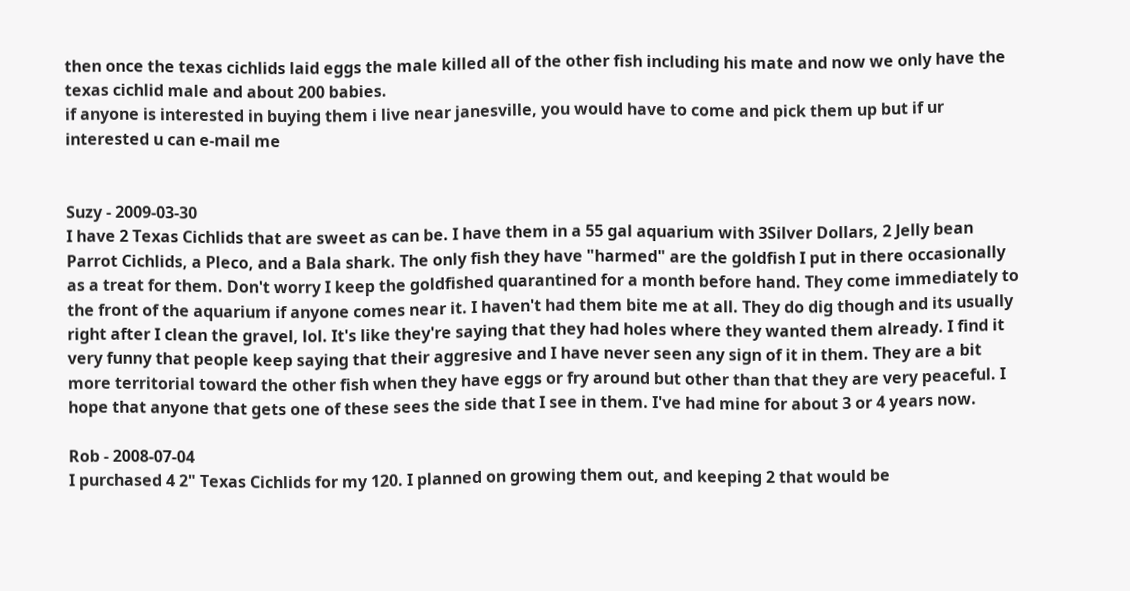then once the texas cichlids laid eggs the male killed all of the other fish including his mate and now we only have the texas cichlid male and about 200 babies.
if anyone is interested in buying them i live near janesville, you would have to come and pick them up but if ur interested u can e-mail me


Suzy - 2009-03-30
I have 2 Texas Cichlids that are sweet as can be. I have them in a 55 gal aquarium with 3Silver Dollars, 2 Jelly bean Parrot Cichlids, a Pleco, and a Bala shark. The only fish they have "harmed" are the goldfish I put in there occasionally as a treat for them. Don't worry I keep the goldfished quarantined for a month before hand. They come immediately to the front of the aquarium if anyone comes near it. I haven't had them bite me at all. They do dig though and its usually right after I clean the gravel, lol. It's like they're saying that they had holes where they wanted them already. I find it very funny that people keep saying that their aggresive and I have never seen any sign of it in them. They are a bit more territorial toward the other fish when they have eggs or fry around but other than that they are very peaceful. I hope that anyone that gets one of these sees the side that I see in them. I've had mine for about 3 or 4 years now.

Rob - 2008-07-04
I purchased 4 2" Texas Cichlids for my 120. I planned on growing them out, and keeping 2 that would be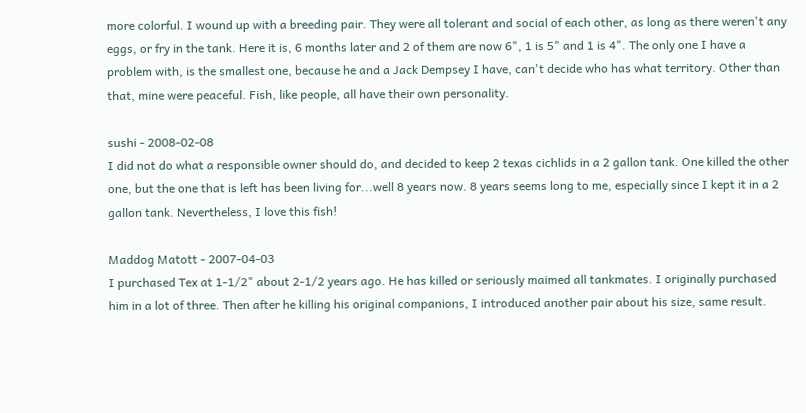more colorful. I wound up with a breeding pair. They were all tolerant and social of each other, as long as there weren't any eggs, or fry in the tank. Here it is, 6 months later and 2 of them are now 6", 1 is 5" and 1 is 4". The only one I have a problem with, is the smallest one, because he and a Jack Dempsey I have, can't decide who has what territory. Other than that, mine were peaceful. Fish, like people, all have their own personality.

sushi - 2008-02-08
I did not do what a responsible owner should do, and decided to keep 2 texas cichlids in a 2 gallon tank. One killed the other one, but the one that is left has been living for...well 8 years now. 8 years seems long to me, especially since I kept it in a 2 gallon tank. Nevertheless, I love this fish!

Maddog Matott - 2007-04-03
I purchased Tex at 1-1/2" about 2-1/2 years ago. He has killed or seriously maimed all tankmates. I originally purchased him in a lot of three. Then after he killing his original companions, I introduced another pair about his size, same result.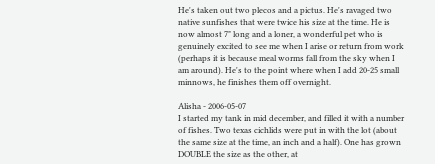He's taken out two plecos and a pictus. He's ravaged two native sunfishes that were twice his size at the time. He is now almost 7" long and a loner, a wonderful pet who is genuinely excited to see me when I arise or return from work (perhaps it is because meal worms fall from the sky when I am around). He's to the point where when I add 20-25 small minnows, he finishes them off overnight.

Alisha - 2006-05-07
I started my tank in mid december, and filled it with a number of fishes. Two texas cichlids were put in with the lot (about the same size at the time, an inch and a half). One has grown DOUBLE the size as the other, at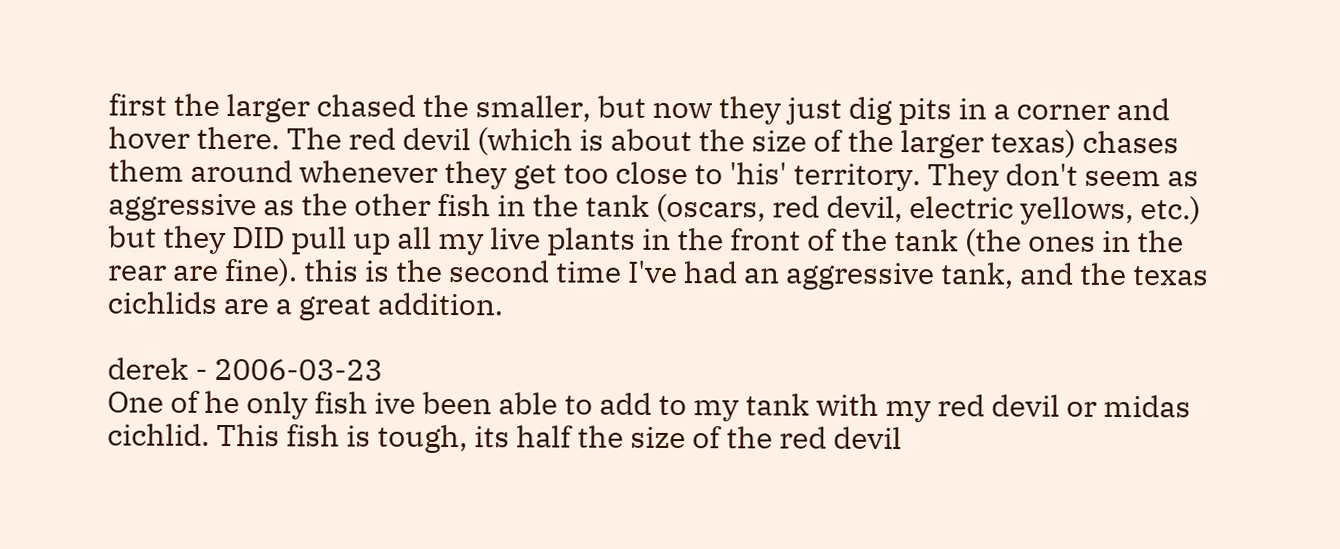first the larger chased the smaller, but now they just dig pits in a corner and hover there. The red devil (which is about the size of the larger texas) chases them around whenever they get too close to 'his' territory. They don't seem as aggressive as the other fish in the tank (oscars, red devil, electric yellows, etc.) but they DID pull up all my live plants in the front of the tank (the ones in the rear are fine). this is the second time I've had an aggressive tank, and the texas cichlids are a great addition.

derek - 2006-03-23
One of he only fish ive been able to add to my tank with my red devil or midas cichlid. This fish is tough, its half the size of the red devil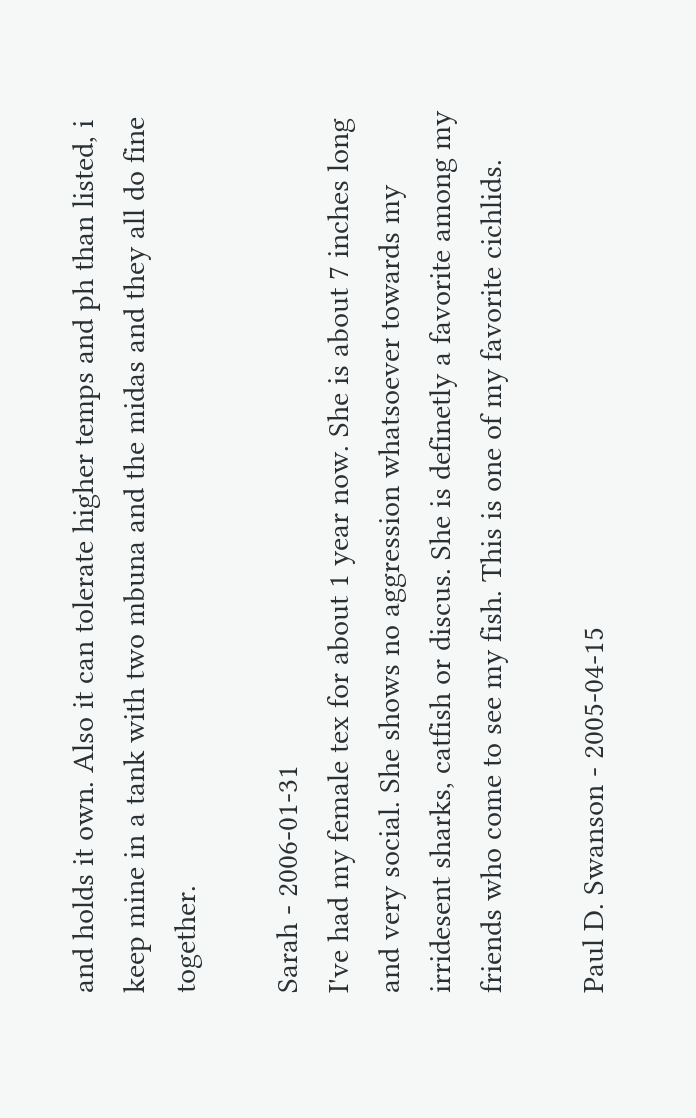and holds it own. Also it can tolerate higher temps and ph than listed, i keep mine in a tank with two mbuna and the midas and they all do fine together.

Sarah - 2006-01-31
I've had my female tex for about 1 year now. She is about 7 inches long and very social. She shows no aggression whatsoever towards my irridesent sharks, catfish or discus. She is definetly a favorite among my friends who come to see my fish. This is one of my favorite cichlids.

Paul D. Swanson - 2005-04-15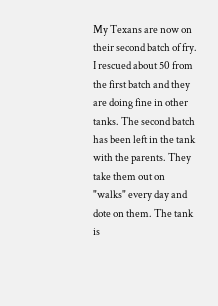My Texans are now on their second batch of fry. I rescued about 50 from the first batch and they are doing fine in other tanks. The second batch has been left in the tank with the parents. They take them out on "walks" every day and dote on them. The tank is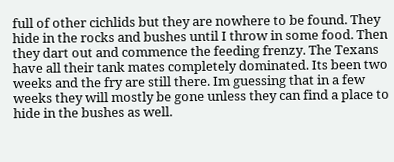full of other cichlids but they are nowhere to be found. They hide in the rocks and bushes until I throw in some food. Then they dart out and commence the feeding frenzy. The Texans have all their tank mates completely dominated. Its been two weeks and the fry are still there. Im guessing that in a few weeks they will mostly be gone unless they can find a place to hide in the bushes as well.